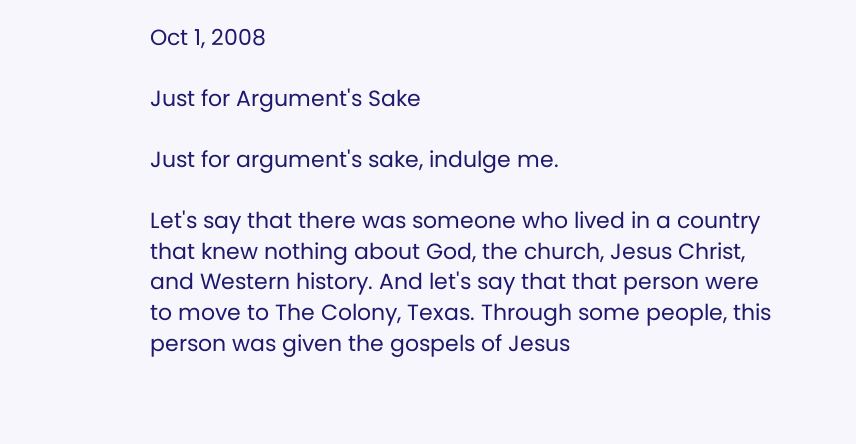Oct 1, 2008

Just for Argument's Sake

Just for argument's sake, indulge me.

Let's say that there was someone who lived in a country that knew nothing about God, the church, Jesus Christ, and Western history. And let's say that that person were to move to The Colony, Texas. Through some people, this person was given the gospels of Jesus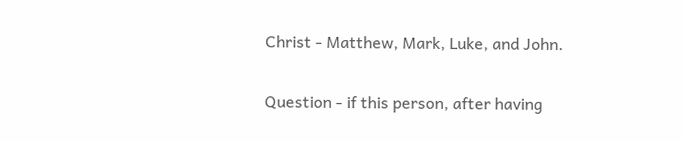Christ - Matthew, Mark, Luke, and John.

Question - if this person, after having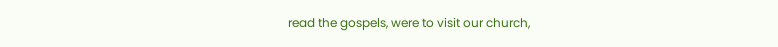read the gospels, were to visit our church,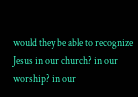would they be able to recognize Jesus in our church? in our worship? in our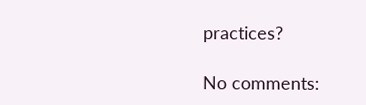practices?

No comments: